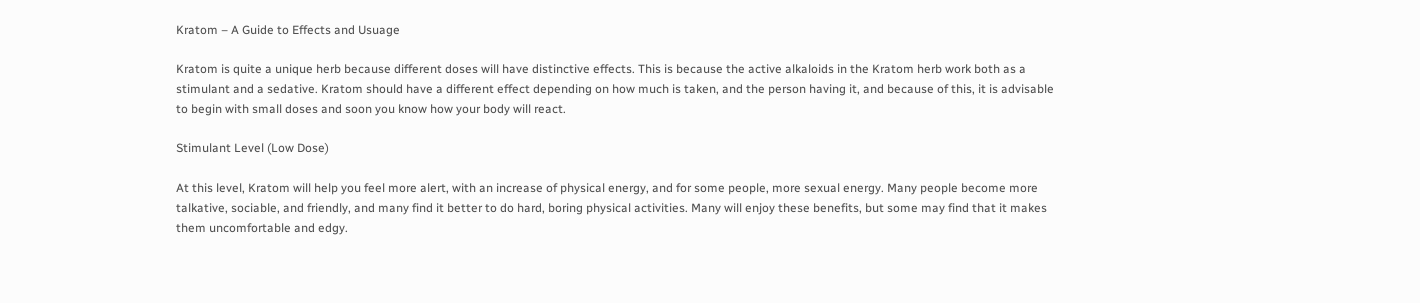Kratom – A Guide to Effects and Usuage

Kratom is quite a unique herb because different doses will have distinctive effects. This is because the active alkaloids in the Kratom herb work both as a stimulant and a sedative. Kratom should have a different effect depending on how much is taken, and the person having it, and because of this, it is advisable to begin with small doses and soon you know how your body will react.

Stimulant Level (Low Dose)

At this level, Kratom will help you feel more alert, with an increase of physical energy, and for some people, more sexual energy. Many people become more talkative, sociable, and friendly, and many find it better to do hard, boring physical activities. Many will enjoy these benefits, but some may find that it makes them uncomfortable and edgy.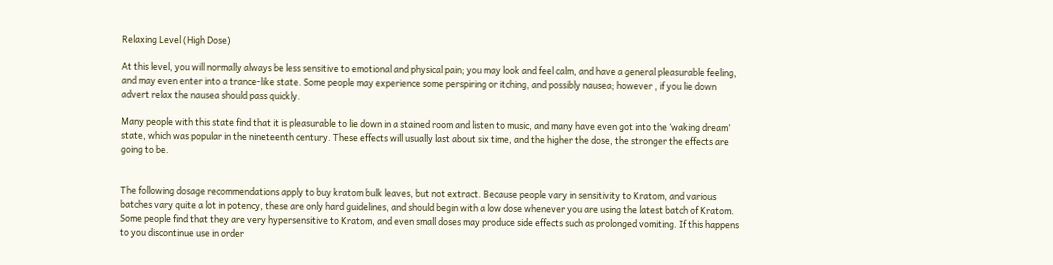Relaxing Level (High Dose)

At this level, you will normally always be less sensitive to emotional and physical pain; you may look and feel calm, and have a general pleasurable feeling, and may even enter into a trance-like state. Some people may experience some perspiring or itching, and possibly nausea; however , if you lie down advert relax the nausea should pass quickly.

Many people with this state find that it is pleasurable to lie down in a stained room and listen to music, and many have even got into the ‘waking dream’ state, which was popular in the nineteenth century. These effects will usually last about six time, and the higher the dose, the stronger the effects are going to be.


The following dosage recommendations apply to buy kratom bulk leaves, but not extract. Because people vary in sensitivity to Kratom, and various batches vary quite a lot in potency, these are only hard guidelines, and should begin with a low dose whenever you are using the latest batch of Kratom. Some people find that they are very hypersensitive to Kratom, and even small doses may produce side effects such as prolonged vomiting. If this happens to you discontinue use in order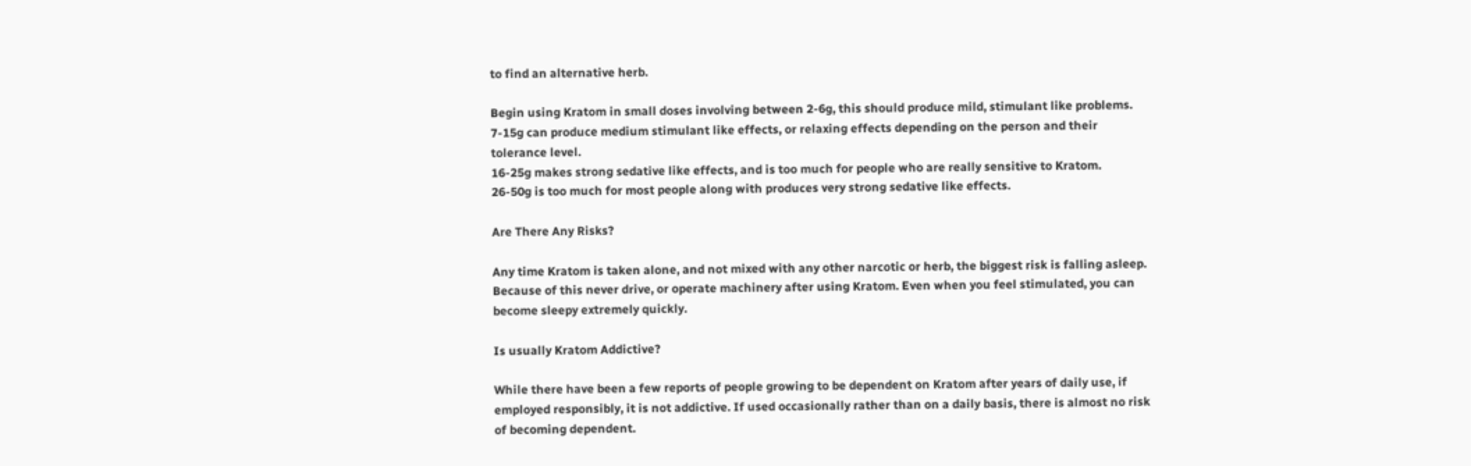to find an alternative herb.

Begin using Kratom in small doses involving between 2-6g, this should produce mild, stimulant like problems.
7-15g can produce medium stimulant like effects, or relaxing effects depending on the person and their tolerance level.
16-25g makes strong sedative like effects, and is too much for people who are really sensitive to Kratom.
26-50g is too much for most people along with produces very strong sedative like effects.

Are There Any Risks?

Any time Kratom is taken alone, and not mixed with any other narcotic or herb, the biggest risk is falling asleep. Because of this never drive, or operate machinery after using Kratom. Even when you feel stimulated, you can become sleepy extremely quickly.

Is usually Kratom Addictive?

While there have been a few reports of people growing to be dependent on Kratom after years of daily use, if employed responsibly, it is not addictive. If used occasionally rather than on a daily basis, there is almost no risk of becoming dependent.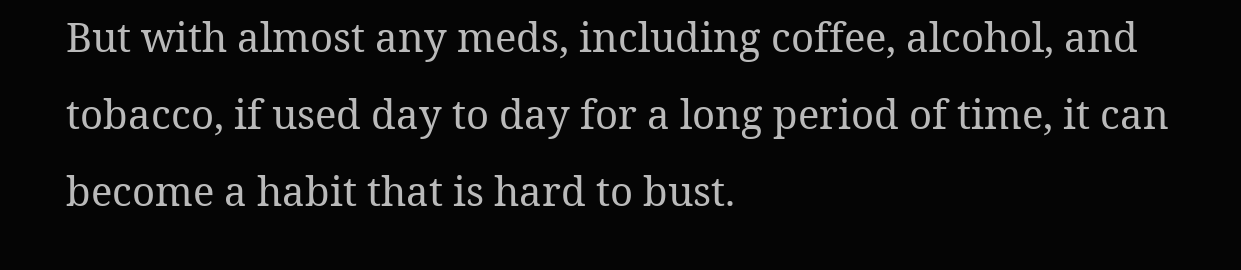But with almost any meds, including coffee, alcohol, and tobacco, if used day to day for a long period of time, it can become a habit that is hard to bust.